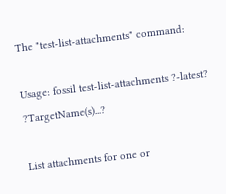The "test-list-attachments" command:

Usage: fossil test-list-attachments ?-latest? ?TargetName(s)...?

List attachments for one or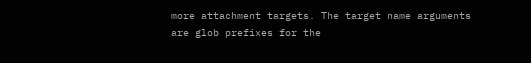more attachment targets. The target name arguments are glob prefixes for the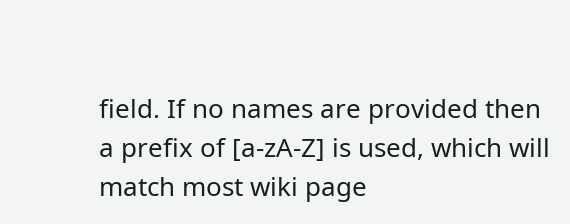field. If no names are provided then a prefix of [a-zA-Z] is used, which will match most wiki page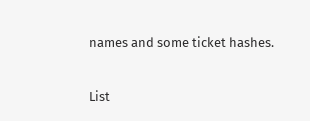names and some ticket hashes.


List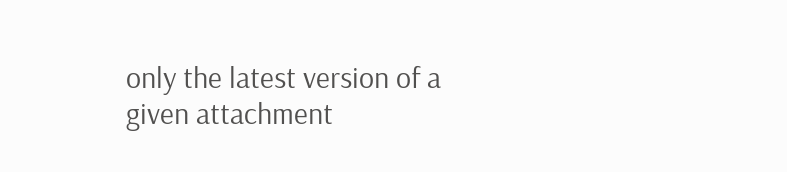only the latest version of a given attachment